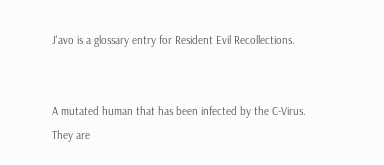J'avo is a glossary entry for Resident Evil Recollections.


A mutated human that has been infected by the C-Virus. They are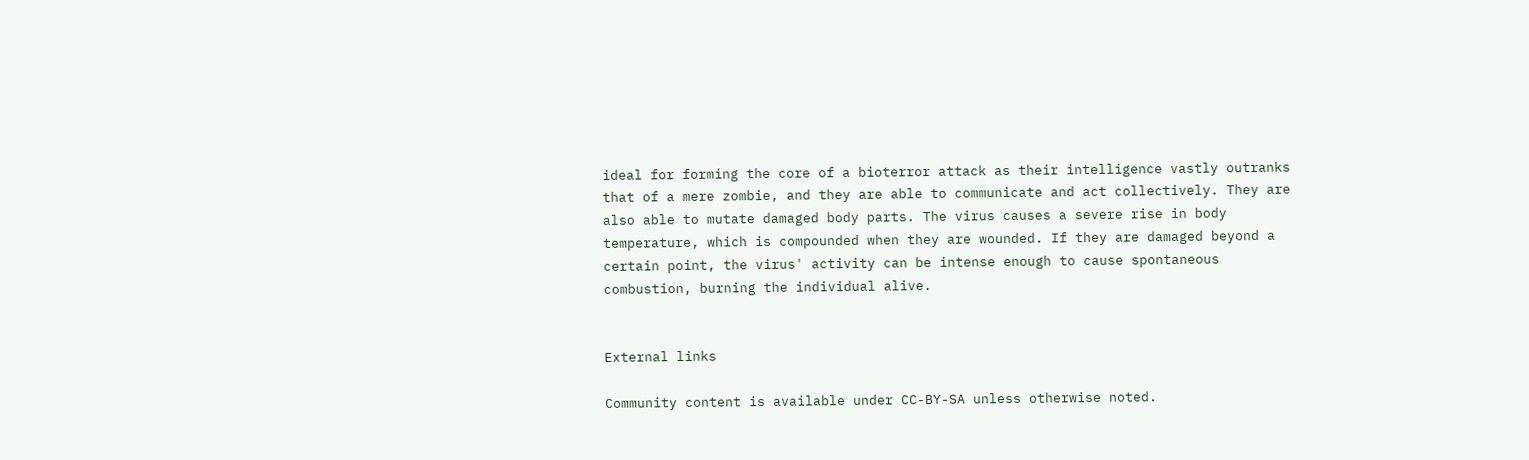ideal for forming the core of a bioterror attack as their intelligence vastly outranks that of a mere zombie, and they are able to communicate and act collectively. They are also able to mutate damaged body parts. The virus causes a severe rise in body temperature, which is compounded when they are wounded. If they are damaged beyond a certain point, the virus' activity can be intense enough to cause spontaneous combustion, burning the individual alive.


External links

Community content is available under CC-BY-SA unless otherwise noted.